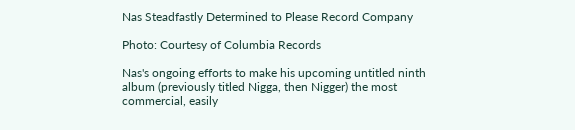Nas Steadfastly Determined to Please Record Company

Photo: Courtesy of Columbia Records

Nas's ongoing efforts to make his upcoming untitled ninth album (previously titled Nigga, then Nigger) the most commercial, easily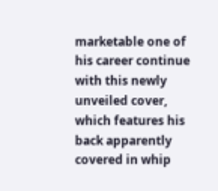marketable one of his career continue with this newly unveiled cover, which features his back apparently covered in whip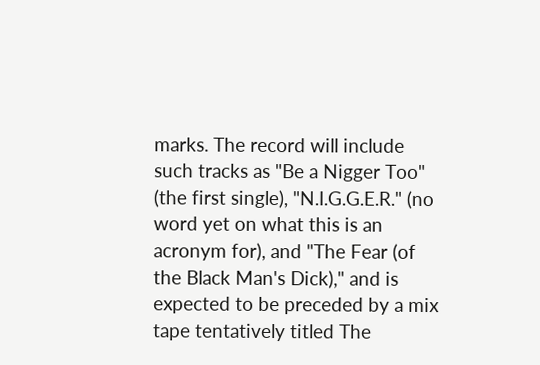marks. The record will include such tracks as "Be a Nigger Too" (the first single), "N.I.G.G.E.R." (no word yet on what this is an acronym for), and "The Fear (of the Black Man's Dick)," and is expected to be preceded by a mix tape tentatively titled The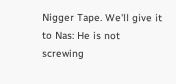Nigger Tape. We'll give it to Nas: He is not screwing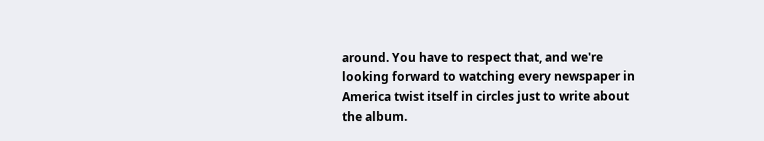around. You have to respect that, and we're looking forward to watching every newspaper in America twist itself in circles just to write about the album.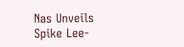Nas Unveils Spike Lee-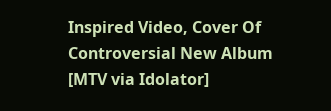Inspired Video, Cover Of Controversial New Album [MTV via Idolator]